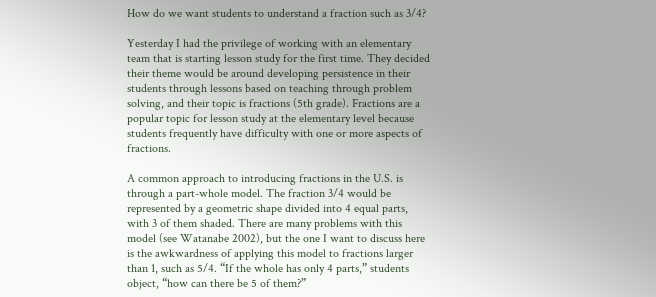How do we want students to understand a fraction such as 3/4?

Yesterday I had the privilege of working with an elementary team that is starting lesson study for the first time. They decided their theme would be around developing persistence in their students through lessons based on teaching through problem solving, and their topic is fractions (5th grade). Fractions are a popular topic for lesson study at the elementary level because students frequently have difficulty with one or more aspects of fractions.

A common approach to introducing fractions in the U.S. is through a part-whole model. The fraction 3/4 would be represented by a geometric shape divided into 4 equal parts, with 3 of them shaded. There are many problems with this model (see Watanabe 2002), but the one I want to discuss here is the awkwardness of applying this model to fractions larger than 1, such as 5/4. “If the whole has only 4 parts,” students object, “how can there be 5 of them?”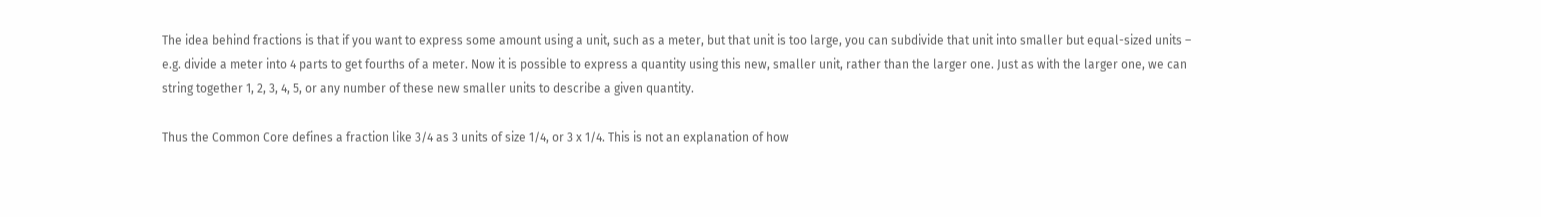The idea behind fractions is that if you want to express some amount using a unit, such as a meter, but that unit is too large, you can subdivide that unit into smaller but equal-sized units – e.g. divide a meter into 4 parts to get fourths of a meter. Now it is possible to express a quantity using this new, smaller unit, rather than the larger one. Just as with the larger one, we can string together 1, 2, 3, 4, 5, or any number of these new smaller units to describe a given quantity.

Thus the Common Core defines a fraction like 3/4 as 3 units of size 1/4, or 3 x 1/4. This is not an explanation of how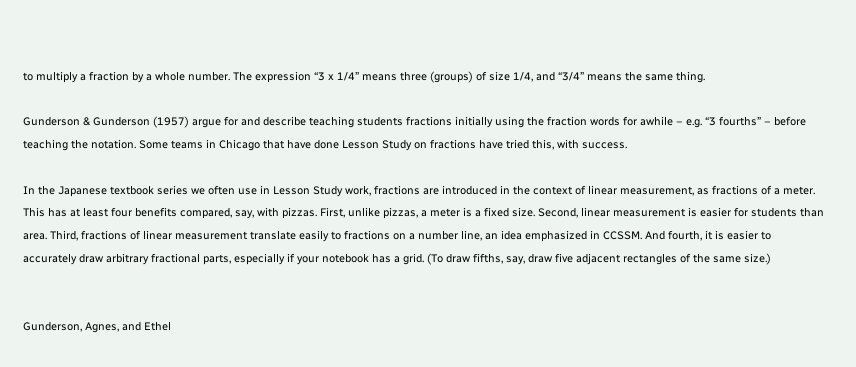to multiply a fraction by a whole number. The expression “3 x 1/4” means three (groups) of size 1/4, and “3/4” means the same thing.

Gunderson & Gunderson (1957) argue for and describe teaching students fractions initially using the fraction words for awhile – e.g. “3 fourths” – before teaching the notation. Some teams in Chicago that have done Lesson Study on fractions have tried this, with success.

In the Japanese textbook series we often use in Lesson Study work, fractions are introduced in the context of linear measurement, as fractions of a meter. This has at least four benefits compared, say, with pizzas. First, unlike pizzas, a meter is a fixed size. Second, linear measurement is easier for students than area. Third, fractions of linear measurement translate easily to fractions on a number line, an idea emphasized in CCSSM. And fourth, it is easier to accurately draw arbitrary fractional parts, especially if your notebook has a grid. (To draw fifths, say, draw five adjacent rectangles of the same size.)


Gunderson, Agnes, and Ethel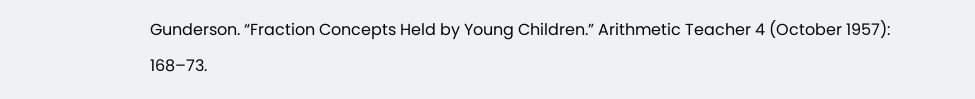Gunderson. “Fraction Concepts Held by Young Children.” Arithmetic Teacher 4 (October 1957): 168–73.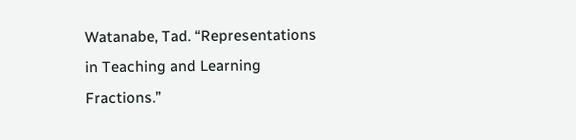Watanabe, Tad. “Representations in Teaching and Learning Fractions.”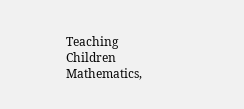Teaching Children Mathematics,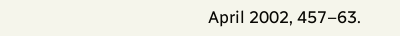April 2002, 457–63.